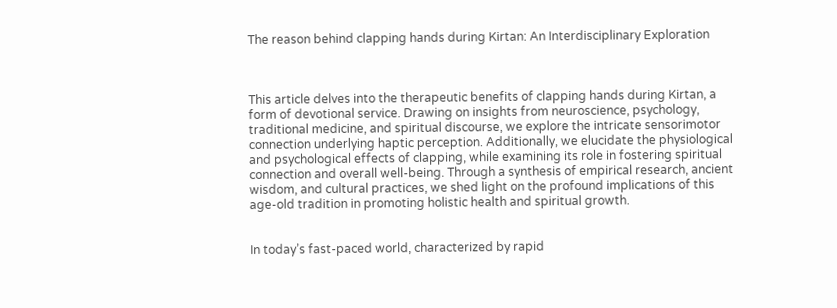The reason behind clapping hands during Kirtan: An Interdisciplinary Exploration



This article delves into the therapeutic benefits of clapping hands during Kirtan, a form of devotional service. Drawing on insights from neuroscience, psychology, traditional medicine, and spiritual discourse, we explore the intricate sensorimotor connection underlying haptic perception. Additionally, we elucidate the physiological and psychological effects of clapping, while examining its role in fostering spiritual connection and overall well-being. Through a synthesis of empirical research, ancient wisdom, and cultural practices, we shed light on the profound implications of this age-old tradition in promoting holistic health and spiritual growth.


In today’s fast-paced world, characterized by rapid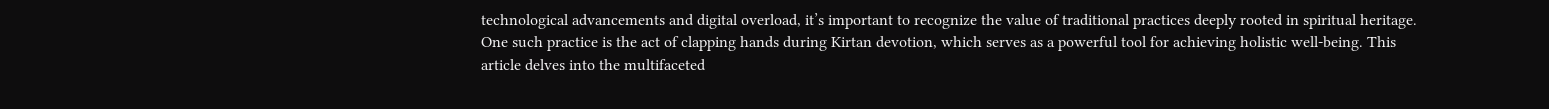technological advancements and digital overload, it’s important to recognize the value of traditional practices deeply rooted in spiritual heritage. One such practice is the act of clapping hands during Kirtan devotion, which serves as a powerful tool for achieving holistic well-being. This article delves into the multifaceted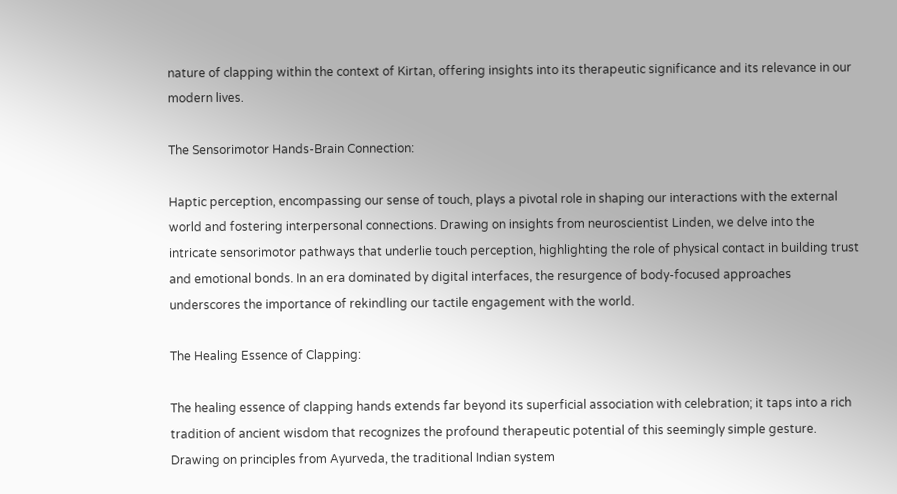nature of clapping within the context of Kirtan, offering insights into its therapeutic significance and its relevance in our modern lives.

The Sensorimotor Hands-Brain Connection:

Haptic perception, encompassing our sense of touch, plays a pivotal role in shaping our interactions with the external world and fostering interpersonal connections. Drawing on insights from neuroscientist Linden, we delve into the intricate sensorimotor pathways that underlie touch perception, highlighting the role of physical contact in building trust and emotional bonds. In an era dominated by digital interfaces, the resurgence of body-focused approaches underscores the importance of rekindling our tactile engagement with the world.

The Healing Essence of Clapping:

The healing essence of clapping hands extends far beyond its superficial association with celebration; it taps into a rich tradition of ancient wisdom that recognizes the profound therapeutic potential of this seemingly simple gesture. Drawing on principles from Ayurveda, the traditional Indian system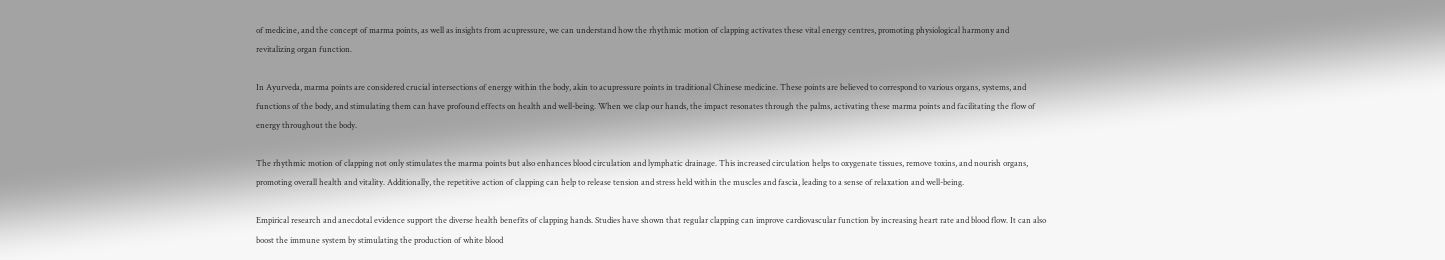of medicine, and the concept of marma points, as well as insights from acupressure, we can understand how the rhythmic motion of clapping activates these vital energy centres, promoting physiological harmony and revitalizing organ function.

In Ayurveda, marma points are considered crucial intersections of energy within the body, akin to acupressure points in traditional Chinese medicine. These points are believed to correspond to various organs, systems, and functions of the body, and stimulating them can have profound effects on health and well-being. When we clap our hands, the impact resonates through the palms, activating these marma points and facilitating the flow of energy throughout the body.

The rhythmic motion of clapping not only stimulates the marma points but also enhances blood circulation and lymphatic drainage. This increased circulation helps to oxygenate tissues, remove toxins, and nourish organs, promoting overall health and vitality. Additionally, the repetitive action of clapping can help to release tension and stress held within the muscles and fascia, leading to a sense of relaxation and well-being.

Empirical research and anecdotal evidence support the diverse health benefits of clapping hands. Studies have shown that regular clapping can improve cardiovascular function by increasing heart rate and blood flow. It can also boost the immune system by stimulating the production of white blood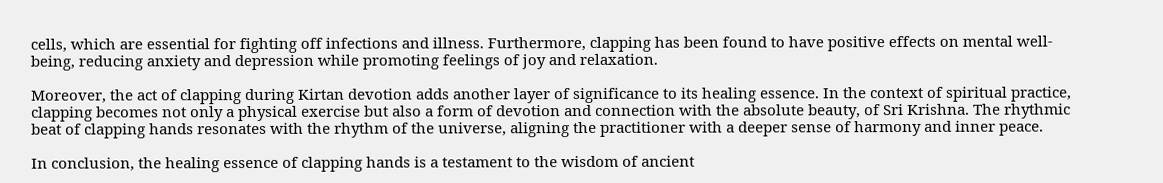cells, which are essential for fighting off infections and illness. Furthermore, clapping has been found to have positive effects on mental well-being, reducing anxiety and depression while promoting feelings of joy and relaxation.

Moreover, the act of clapping during Kirtan devotion adds another layer of significance to its healing essence. In the context of spiritual practice, clapping becomes not only a physical exercise but also a form of devotion and connection with the absolute beauty, of Sri Krishna. The rhythmic beat of clapping hands resonates with the rhythm of the universe, aligning the practitioner with a deeper sense of harmony and inner peace.

In conclusion, the healing essence of clapping hands is a testament to the wisdom of ancient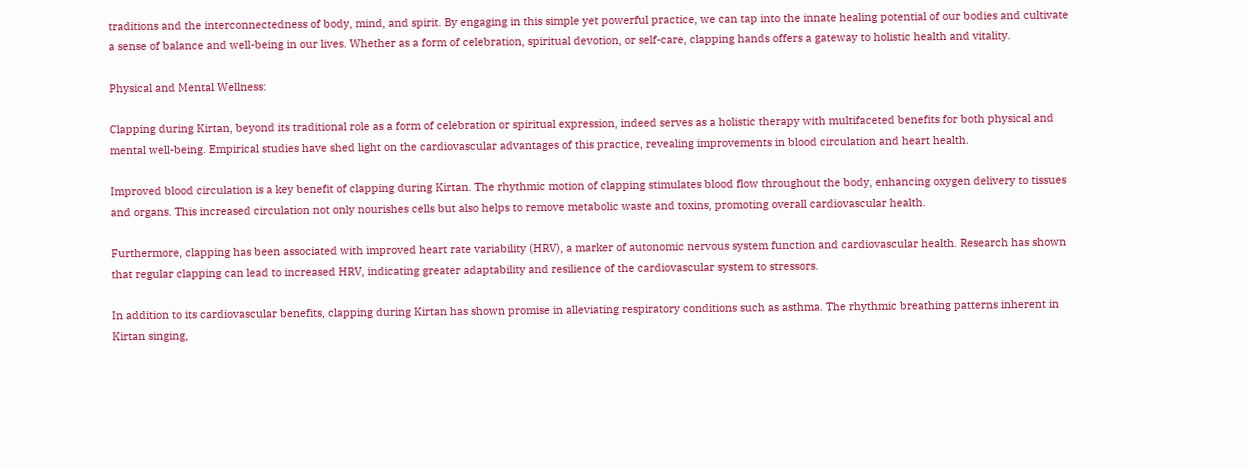traditions and the interconnectedness of body, mind, and spirit. By engaging in this simple yet powerful practice, we can tap into the innate healing potential of our bodies and cultivate a sense of balance and well-being in our lives. Whether as a form of celebration, spiritual devotion, or self-care, clapping hands offers a gateway to holistic health and vitality.

Physical and Mental Wellness:

Clapping during Kirtan, beyond its traditional role as a form of celebration or spiritual expression, indeed serves as a holistic therapy with multifaceted benefits for both physical and mental well-being. Empirical studies have shed light on the cardiovascular advantages of this practice, revealing improvements in blood circulation and heart health.

Improved blood circulation is a key benefit of clapping during Kirtan. The rhythmic motion of clapping stimulates blood flow throughout the body, enhancing oxygen delivery to tissues and organs. This increased circulation not only nourishes cells but also helps to remove metabolic waste and toxins, promoting overall cardiovascular health.

Furthermore, clapping has been associated with improved heart rate variability (HRV), a marker of autonomic nervous system function and cardiovascular health. Research has shown that regular clapping can lead to increased HRV, indicating greater adaptability and resilience of the cardiovascular system to stressors.

In addition to its cardiovascular benefits, clapping during Kirtan has shown promise in alleviating respiratory conditions such as asthma. The rhythmic breathing patterns inherent in Kirtan singing,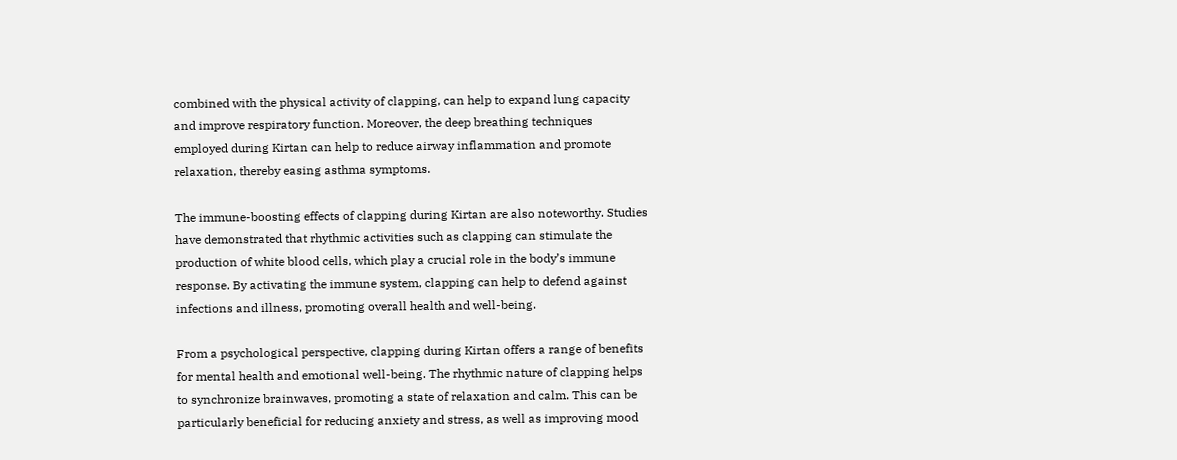combined with the physical activity of clapping, can help to expand lung capacity and improve respiratory function. Moreover, the deep breathing techniques employed during Kirtan can help to reduce airway inflammation and promote relaxation, thereby easing asthma symptoms.

The immune-boosting effects of clapping during Kirtan are also noteworthy. Studies have demonstrated that rhythmic activities such as clapping can stimulate the production of white blood cells, which play a crucial role in the body’s immune response. By activating the immune system, clapping can help to defend against infections and illness, promoting overall health and well-being.

From a psychological perspective, clapping during Kirtan offers a range of benefits for mental health and emotional well-being. The rhythmic nature of clapping helps to synchronize brainwaves, promoting a state of relaxation and calm. This can be particularly beneficial for reducing anxiety and stress, as well as improving mood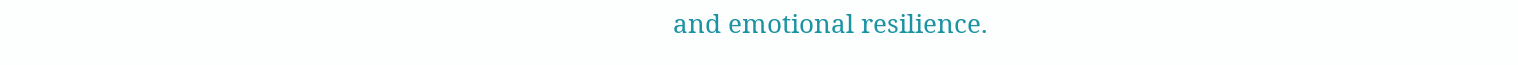and emotional resilience.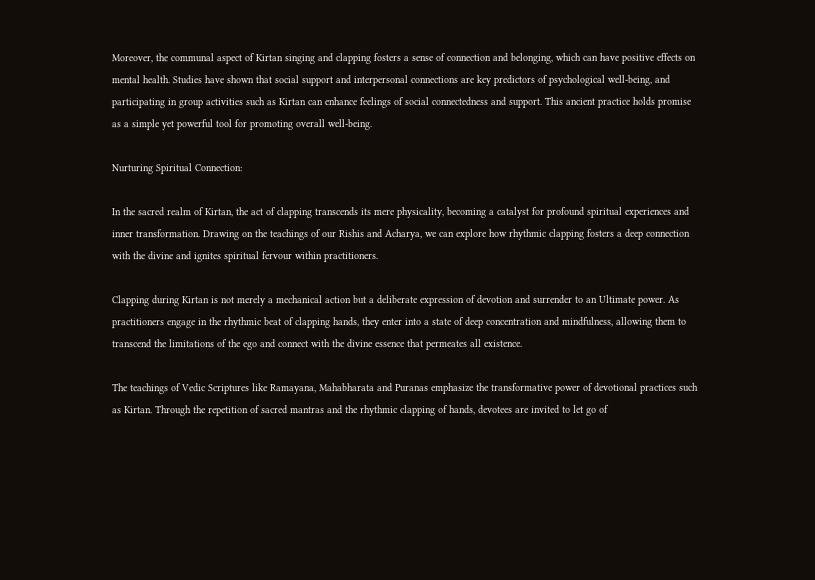Moreover, the communal aspect of Kirtan singing and clapping fosters a sense of connection and belonging, which can have positive effects on mental health. Studies have shown that social support and interpersonal connections are key predictors of psychological well-being, and participating in group activities such as Kirtan can enhance feelings of social connectedness and support. This ancient practice holds promise as a simple yet powerful tool for promoting overall well-being.

Nurturing Spiritual Connection:

In the sacred realm of Kirtan, the act of clapping transcends its mere physicality, becoming a catalyst for profound spiritual experiences and inner transformation. Drawing on the teachings of our Rishis and Acharya, we can explore how rhythmic clapping fosters a deep connection with the divine and ignites spiritual fervour within practitioners.

Clapping during Kirtan is not merely a mechanical action but a deliberate expression of devotion and surrender to an Ultimate power. As practitioners engage in the rhythmic beat of clapping hands, they enter into a state of deep concentration and mindfulness, allowing them to transcend the limitations of the ego and connect with the divine essence that permeates all existence.

The teachings of Vedic Scriptures like Ramayana, Mahabharata and Puranas emphasize the transformative power of devotional practices such as Kirtan. Through the repetition of sacred mantras and the rhythmic clapping of hands, devotees are invited to let go of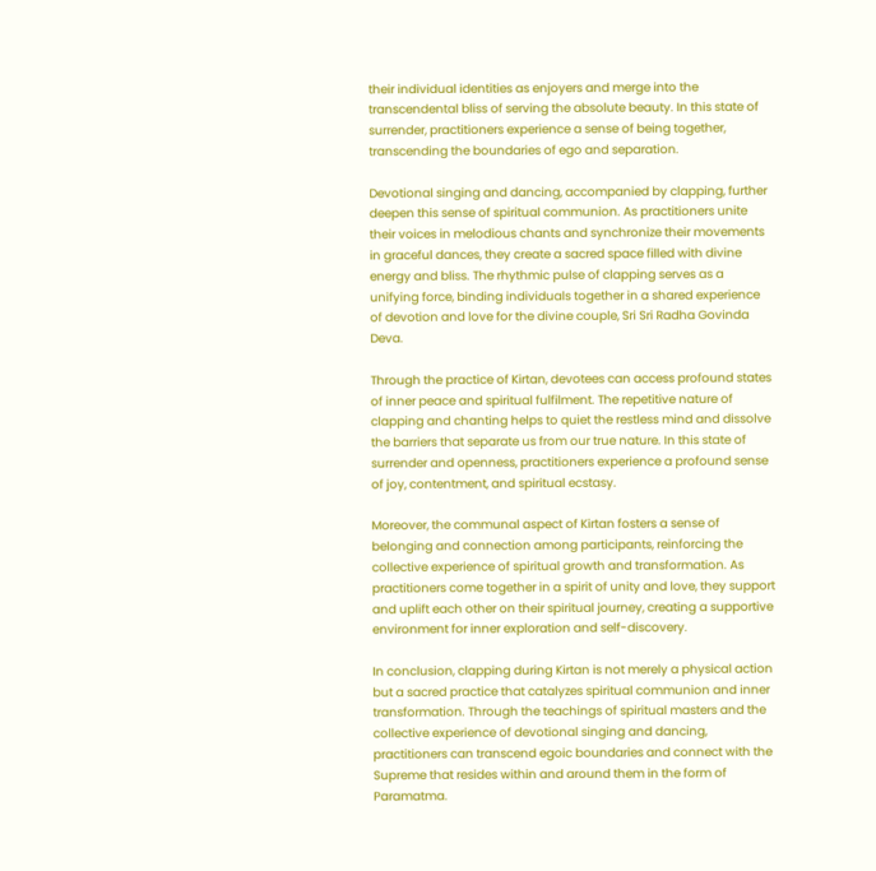their individual identities as enjoyers and merge into the transcendental bliss of serving the absolute beauty. In this state of surrender, practitioners experience a sense of being together, transcending the boundaries of ego and separation.

Devotional singing and dancing, accompanied by clapping, further deepen this sense of spiritual communion. As practitioners unite their voices in melodious chants and synchronize their movements in graceful dances, they create a sacred space filled with divine energy and bliss. The rhythmic pulse of clapping serves as a unifying force, binding individuals together in a shared experience of devotion and love for the divine couple, Sri Sri Radha Govinda Deva.

Through the practice of Kirtan, devotees can access profound states of inner peace and spiritual fulfilment. The repetitive nature of clapping and chanting helps to quiet the restless mind and dissolve the barriers that separate us from our true nature. In this state of surrender and openness, practitioners experience a profound sense of joy, contentment, and spiritual ecstasy.

Moreover, the communal aspect of Kirtan fosters a sense of belonging and connection among participants, reinforcing the collective experience of spiritual growth and transformation. As practitioners come together in a spirit of unity and love, they support and uplift each other on their spiritual journey, creating a supportive environment for inner exploration and self-discovery.

In conclusion, clapping during Kirtan is not merely a physical action but a sacred practice that catalyzes spiritual communion and inner transformation. Through the teachings of spiritual masters and the collective experience of devotional singing and dancing, practitioners can transcend egoic boundaries and connect with the Supreme that resides within and around them in the form of Paramatma.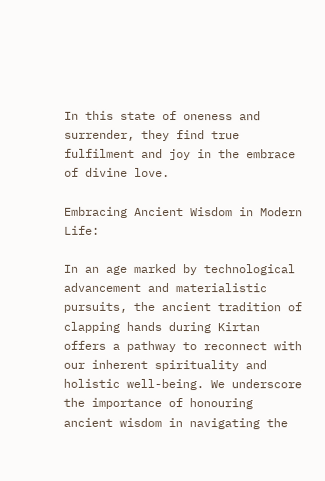In this state of oneness and surrender, they find true fulfilment and joy in the embrace of divine love.

Embracing Ancient Wisdom in Modern Life:

In an age marked by technological advancement and materialistic pursuits, the ancient tradition of clapping hands during Kirtan offers a pathway to reconnect with our inherent spirituality and holistic well-being. We underscore the importance of honouring ancient wisdom in navigating the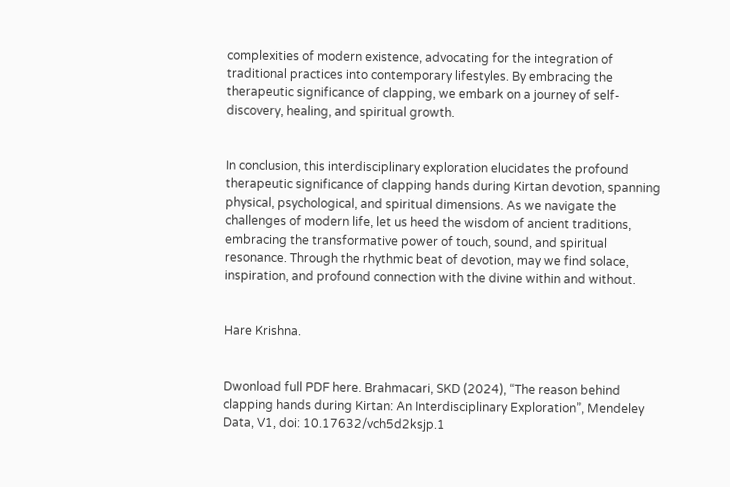complexities of modern existence, advocating for the integration of traditional practices into contemporary lifestyles. By embracing the therapeutic significance of clapping, we embark on a journey of self-discovery, healing, and spiritual growth.


In conclusion, this interdisciplinary exploration elucidates the profound therapeutic significance of clapping hands during Kirtan devotion, spanning physical, psychological, and spiritual dimensions. As we navigate the challenges of modern life, let us heed the wisdom of ancient traditions, embracing the transformative power of touch, sound, and spiritual resonance. Through the rhythmic beat of devotion, may we find solace, inspiration, and profound connection with the divine within and without.


Hare Krishna.


Dwonload full PDF here. Brahmacari, SKD (2024), “The reason behind clapping hands during Kirtan: An Interdisciplinary Exploration”, Mendeley Data, V1, doi: 10.17632/vch5d2ksjp.1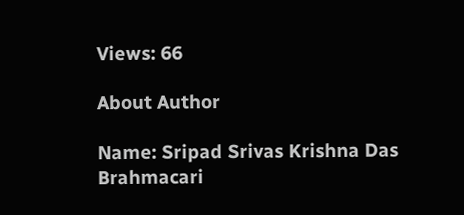Views: 66

About Author

Name: Sripad Srivas Krishna Das Brahmacari